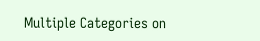Multiple Categories on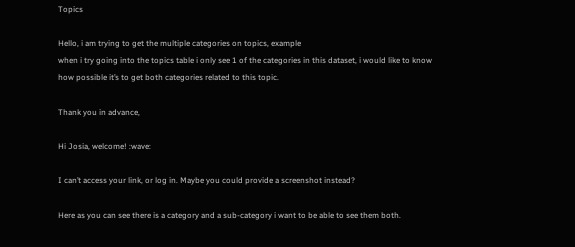Topics

Hello, i am trying to get the multiple categories on topics, example
when i try going into the topics table i only see 1 of the categories in this dataset, i would like to know how possible it’s to get both categories related to this topic.

Thank you in advance,

Hi Josia, welcome! :wave:

I can’t access your link, or log in. Maybe you could provide a screenshot instead?

Here as you can see there is a category and a sub-category i want to be able to see them both.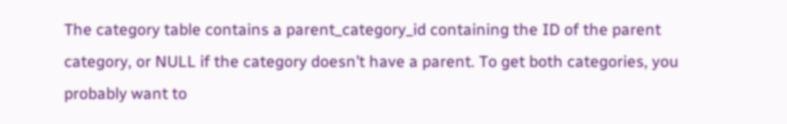The category table contains a parent_category_id containing the ID of the parent category, or NULL if the category doesn’t have a parent. To get both categories, you probably want to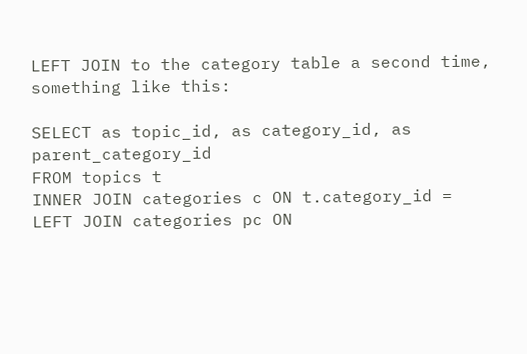LEFT JOIN to the category table a second time, something like this:

SELECT as topic_id, as category_id, as parent_category_id
FROM topics t
INNER JOIN categories c ON t.category_id =
LEFT JOIN categories pc ON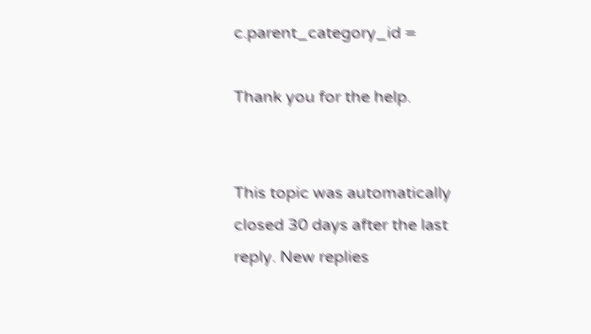c.parent_category_id =

Thank you for the help.


This topic was automatically closed 30 days after the last reply. New replies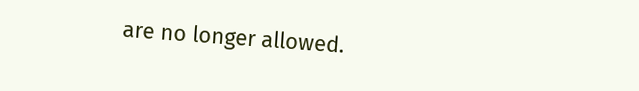are no longer allowed.